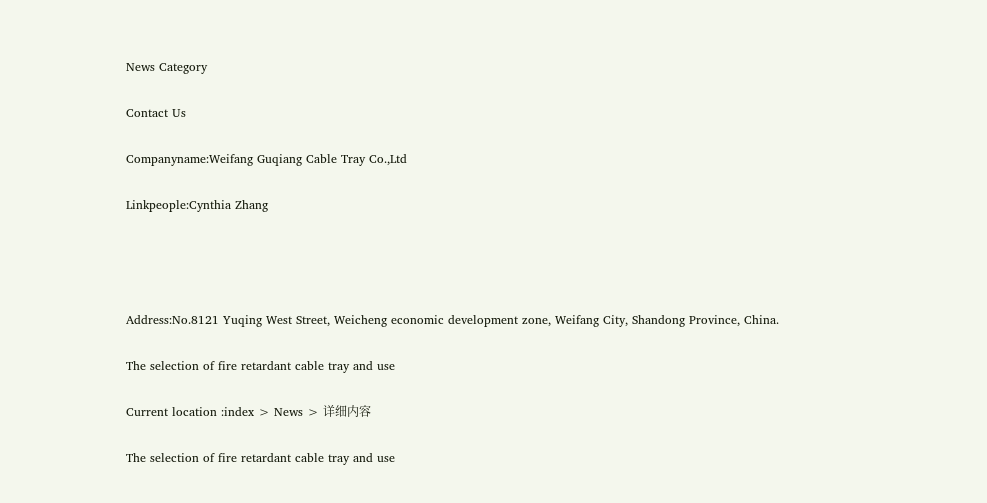News Category

Contact Us

Companyname:Weifang Guqiang Cable Tray Co.,Ltd

Linkpeople:Cynthia Zhang




Address:No.8121 Yuqing West Street, Weicheng economic development zone, Weifang City, Shandong Province, China.

The selection of fire retardant cable tray and use

Current location :index > News > 详细内容

The selection of fire retardant cable tray and use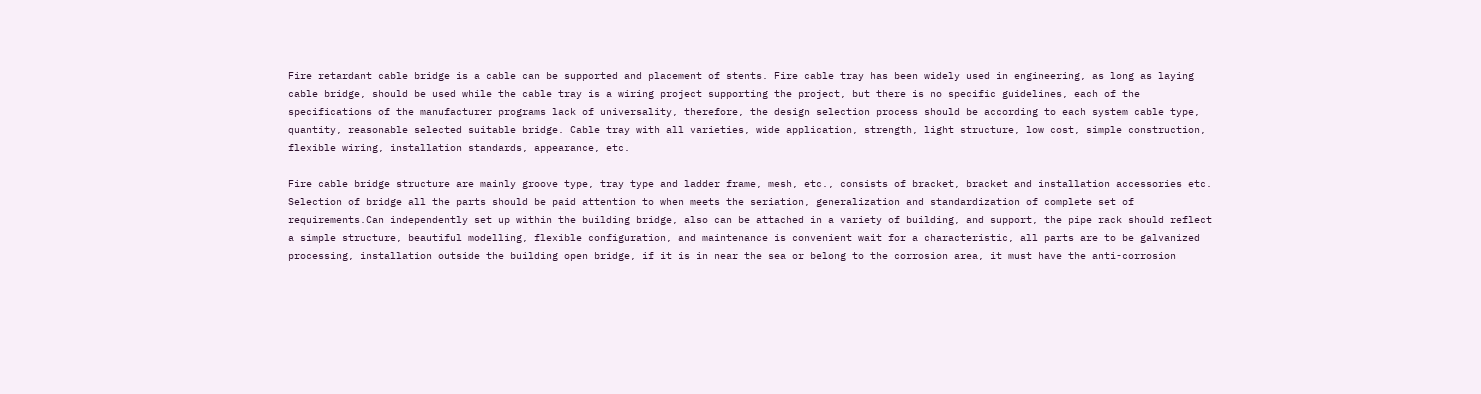Fire retardant cable bridge is a cable can be supported and placement of stents. Fire cable tray has been widely used in engineering, as long as laying cable bridge, should be used while the cable tray is a wiring project supporting the project, but there is no specific guidelines, each of the specifications of the manufacturer programs lack of universality, therefore, the design selection process should be according to each system cable type, quantity, reasonable selected suitable bridge. Cable tray with all varieties, wide application, strength, light structure, low cost, simple construction, flexible wiring, installation standards, appearance, etc.

Fire cable bridge structure are mainly groove type, tray type and ladder frame, mesh, etc., consists of bracket, bracket and installation accessories etc. Selection of bridge all the parts should be paid attention to when meets the seriation, generalization and standardization of complete set of requirements.Can independently set up within the building bridge, also can be attached in a variety of building, and support, the pipe rack should reflect a simple structure, beautiful modelling, flexible configuration, and maintenance is convenient wait for a characteristic, all parts are to be galvanized processing, installation outside the building open bridge, if it is in near the sea or belong to the corrosion area, it must have the anti-corrosion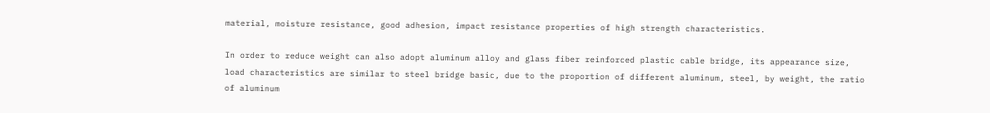material, moisture resistance, good adhesion, impact resistance properties of high strength characteristics.

In order to reduce weight can also adopt aluminum alloy and glass fiber reinforced plastic cable bridge, its appearance size, load characteristics are similar to steel bridge basic, due to the proportion of different aluminum, steel, by weight, the ratio of aluminum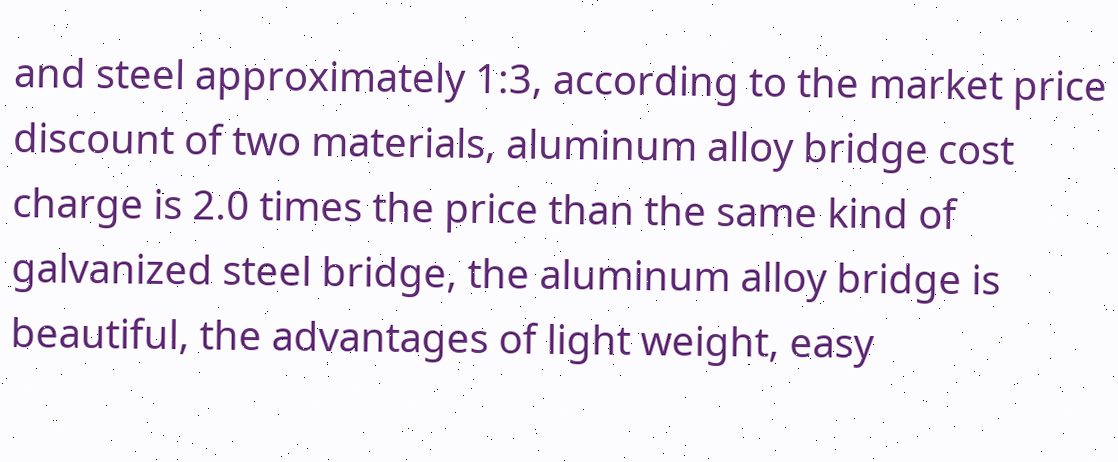and steel approximately 1:3, according to the market price discount of two materials, aluminum alloy bridge cost charge is 2.0 times the price than the same kind of galvanized steel bridge, the aluminum alloy bridge is beautiful, the advantages of light weight, easy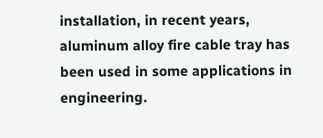installation, in recent years, aluminum alloy fire cable tray has been used in some applications in engineering.